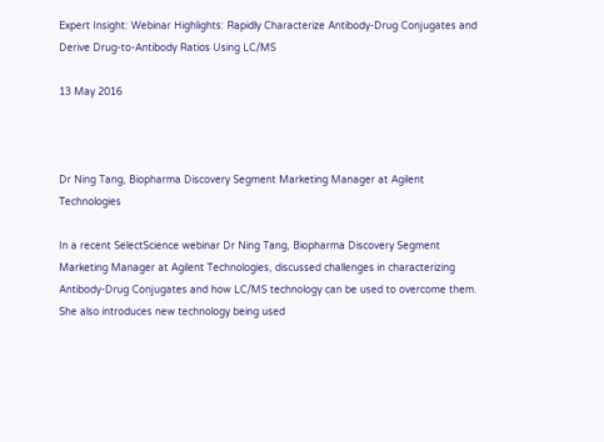Expert Insight: Webinar Highlights: Rapidly Characterize Antibody-Drug Conjugates and Derive Drug-to-Antibody Ratios Using LC/MS

13 May 2016



Dr Ning Tang, Biopharma Discovery Segment Marketing Manager at Agilent Technologies

In a recent SelectScience webinar Dr Ning Tang, Biopharma Discovery Segment Marketing Manager at Agilent Technologies, discussed challenges in characterizing Antibody-Drug Conjugates and how LC/MS technology can be used to overcome them. She also introduces new technology being used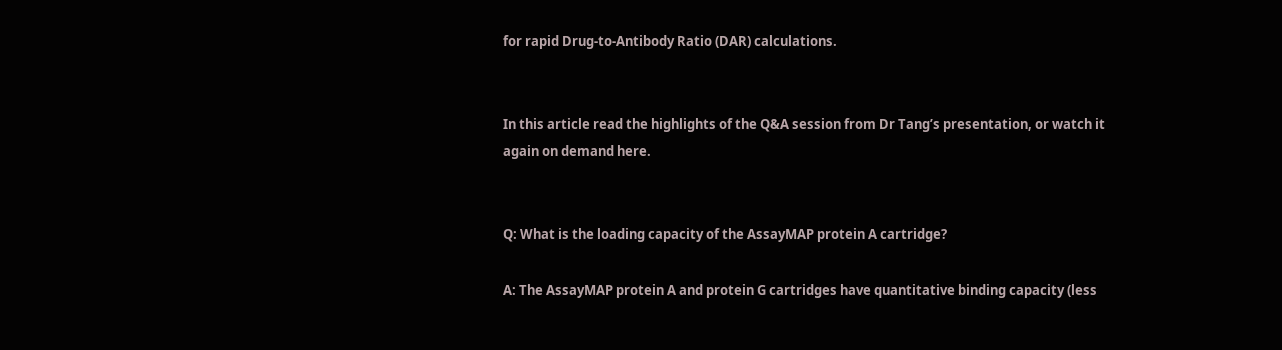for rapid Drug-to-Antibody Ratio (DAR) calculations.


In this article read the highlights of the Q&A session from Dr Tang’s presentation, or watch it again on demand here.


Q: What is the loading capacity of the AssayMAP protein A cartridge?

A: The AssayMAP protein A and protein G cartridges have quantitative binding capacity (less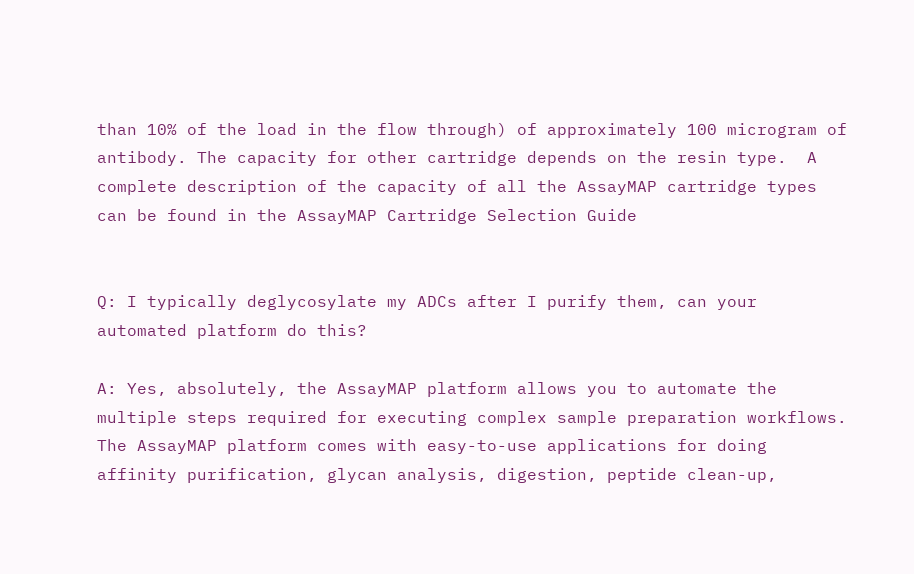than 10% of the load in the flow through) of approximately 100 microgram of antibody. The capacity for other cartridge depends on the resin type.  A complete description of the capacity of all the AssayMAP cartridge types can be found in the AssayMAP Cartridge Selection Guide


Q: I typically deglycosylate my ADCs after I purify them, can your automated platform do this?

A: Yes, absolutely, the AssayMAP platform allows you to automate the multiple steps required for executing complex sample preparation workflows. The AssayMAP platform comes with easy-to-use applications for doing affinity purification, glycan analysis, digestion, peptide clean-up,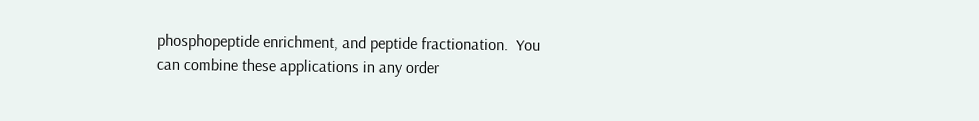phosphopeptide enrichment, and peptide fractionation.  You can combine these applications in any order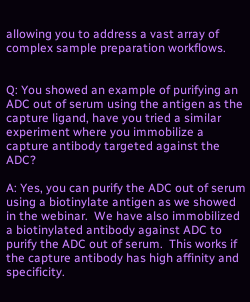allowing you to address a vast array of complex sample preparation workflows.


Q: You showed an example of purifying an ADC out of serum using the antigen as the capture ligand, have you tried a similar experiment where you immobilize a capture antibody targeted against the ADC?

A: Yes, you can purify the ADC out of serum using a biotinylate antigen as we showed in the webinar.  We have also immobilized a biotinylated antibody against ADC to purify the ADC out of serum.  This works if the capture antibody has high affinity and specificity.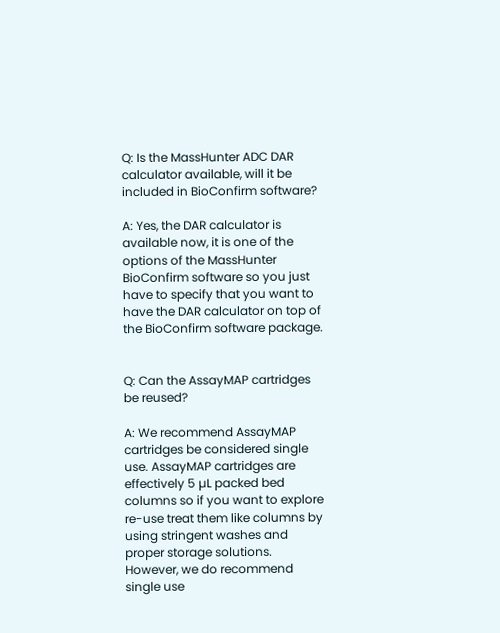Q: Is the MassHunter ADC DAR calculator available, will it be included in BioConfirm software?

A: Yes, the DAR calculator is available now, it is one of the options of the MassHunter BioConfirm software so you just have to specify that you want to have the DAR calculator on top of the BioConfirm software package.


Q: Can the AssayMAP cartridges be reused?

A: We recommend AssayMAP cartridges be considered single use. AssayMAP cartridges are effectively 5 µL packed bed columns so if you want to explore re-use treat them like columns by using stringent washes and proper storage solutions. However, we do recommend single use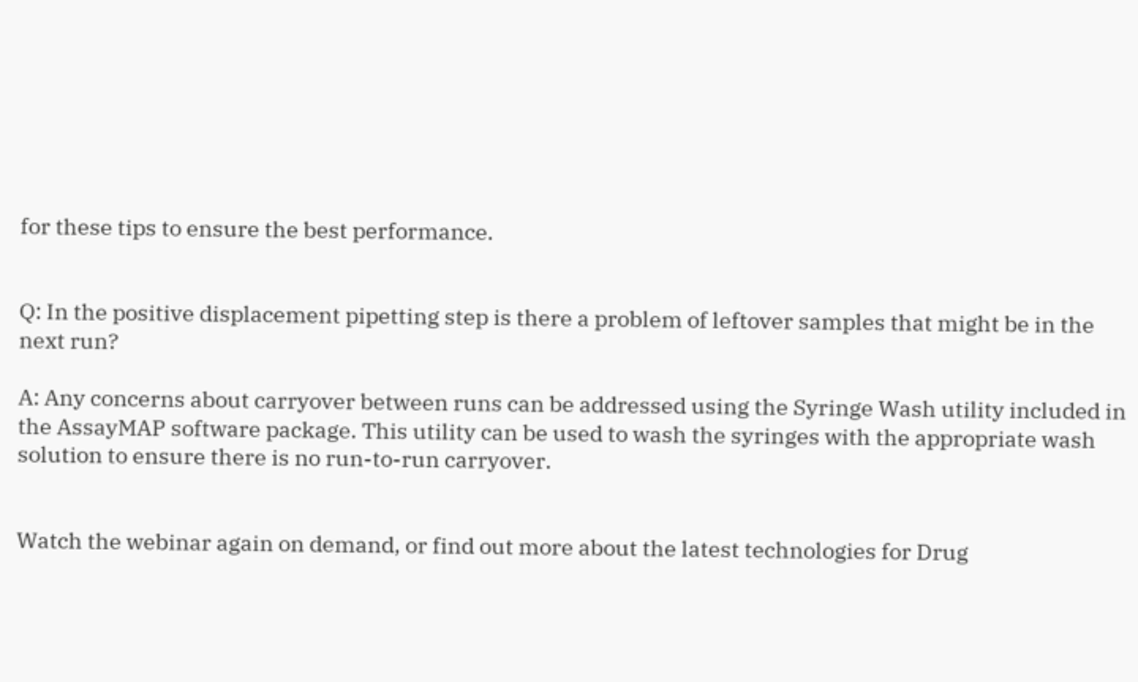for these tips to ensure the best performance.


Q: In the positive displacement pipetting step is there a problem of leftover samples that might be in the next run?

A: Any concerns about carryover between runs can be addressed using the Syringe Wash utility included in the AssayMAP software package. This utility can be used to wash the syringes with the appropriate wash solution to ensure there is no run-to-run carryover.


Watch the webinar again on demand, or find out more about the latest technologies for Drug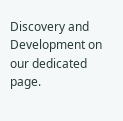Discovery and Development on our dedicated page.